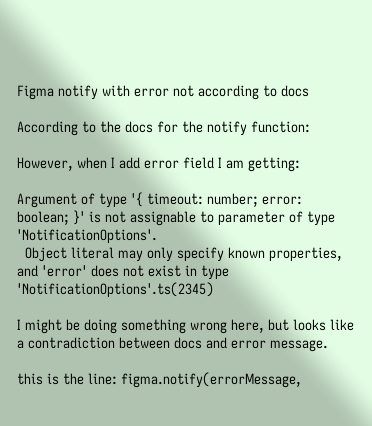Figma notify with error not according to docs

According to the docs for the notify function:

However, when I add error field I am getting:

Argument of type '{ timeout: number; error: boolean; }' is not assignable to parameter of type 'NotificationOptions'.
  Object literal may only specify known properties, and 'error' does not exist in type 'NotificationOptions'.ts(2345)

I might be doing something wrong here, but looks like a contradiction between docs and error message.

this is the line: figma.notify(errorMessage,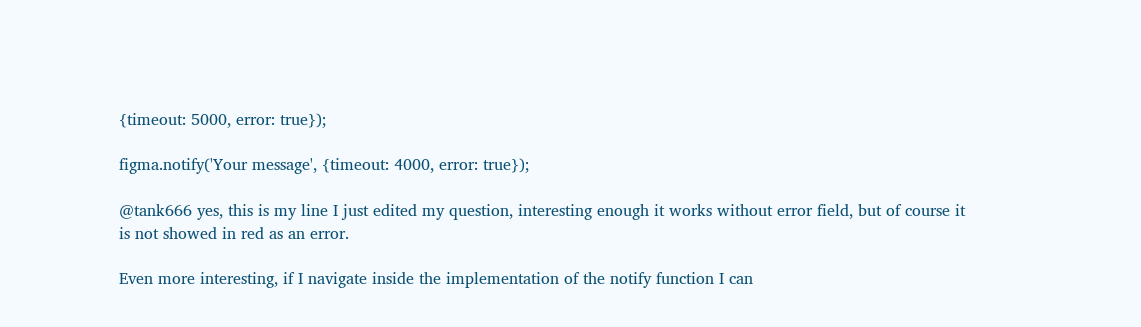{timeout: 5000, error: true});

figma.notify('Your message', {timeout: 4000, error: true});

@tank666 yes, this is my line I just edited my question, interesting enough it works without error field, but of course it is not showed in red as an error.

Even more interesting, if I navigate inside the implementation of the notify function I can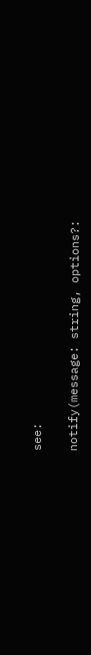see:

notify(message: string, options?: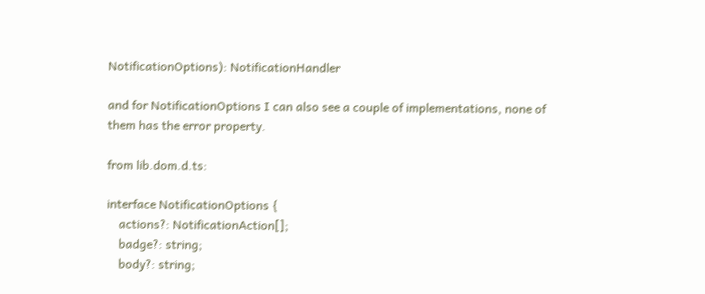NotificationOptions): NotificationHandler

and for NotificationOptions I can also see a couple of implementations, none of them has the error property.

from lib.dom.d.ts:

interface NotificationOptions {
    actions?: NotificationAction[];
    badge?: string;
    body?: string;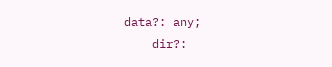data?: any;
    dir?: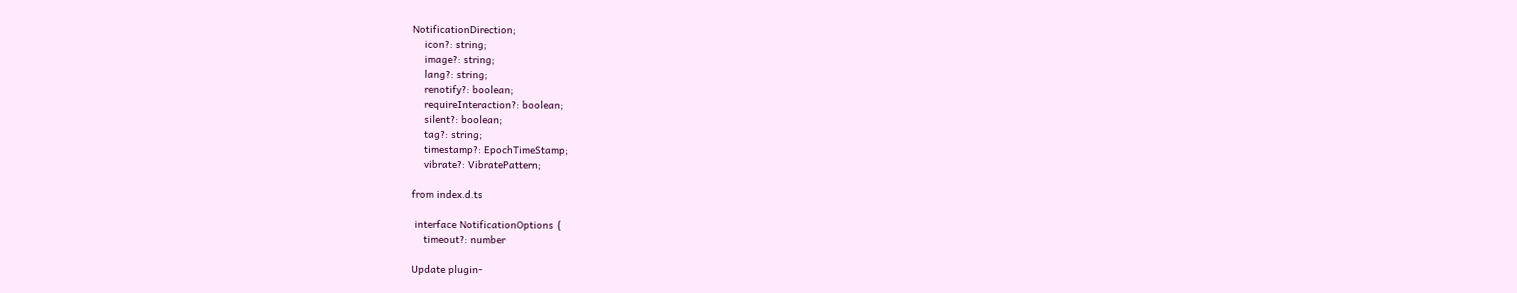NotificationDirection;
    icon?: string;
    image?: string;
    lang?: string;
    renotify?: boolean;
    requireInteraction?: boolean;
    silent?: boolean;
    tag?: string;
    timestamp?: EpochTimeStamp;
    vibrate?: VibratePattern;

from index.d.ts

 interface NotificationOptions {
    timeout?: number

Update plugin-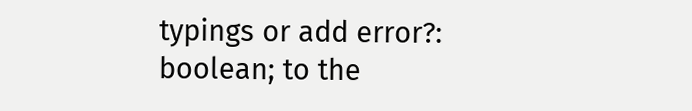typings or add error?: boolean; to the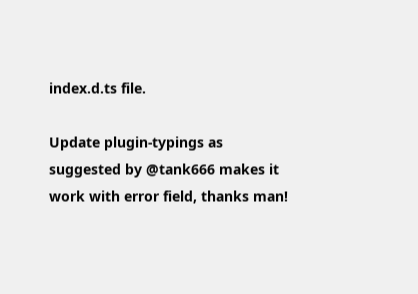index.d.ts file.

Update plugin-typings as suggested by @tank666 makes it work with error field, thanks man!